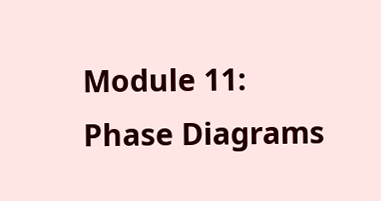Module 11: Phase Diagrams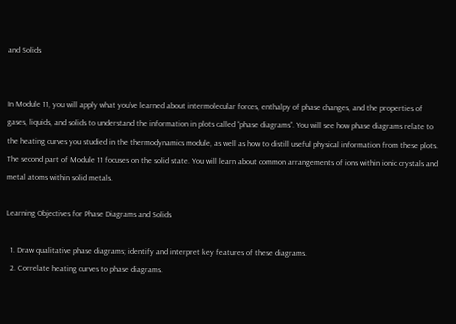and Solids


In Module 11, you will apply what you’ve learned about intermolecular forces, enthalpy of phase changes, and the properties of gases, liquids, and solids to understand the information in plots called “phase diagrams”. You will see how phase diagrams relate to the heating curves you studied in the thermodynamics module, as well as how to distill useful physical information from these plots. The second part of Module 11 focuses on the solid state. You will learn about common arrangements of ions within ionic crystals and metal atoms within solid metals.

Learning Objectives for Phase Diagrams and Solids

  1. Draw qualitative phase diagrams; identify and interpret key features of these diagrams.
  2. Correlate heating curves to phase diagrams.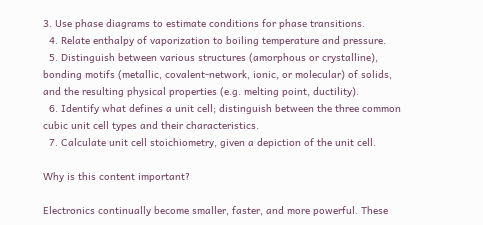3. Use phase diagrams to estimate conditions for phase transitions.
  4. Relate enthalpy of vaporization to boiling temperature and pressure.
  5. Distinguish between various structures (amorphous or crystalline), bonding motifs (metallic, covalent-network, ionic, or molecular) of solids, and the resulting physical properties (e.g. melting point, ductility).
  6. Identify what defines a unit cell; distinguish between the three common cubic unit cell types and their characteristics.
  7. Calculate unit cell stoichiometry, given a depiction of the unit cell.

Why is this content important?

Electronics continually become smaller, faster, and more powerful. These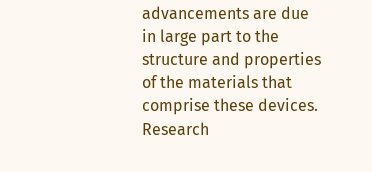advancements are due in large part to the structure and properties of the materials that comprise these devices. Research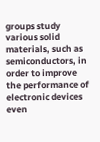groups study various solid materials, such as semiconductors, in order to improve the performance of electronic devices even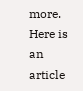more. Here is an article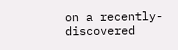on a recently-discovered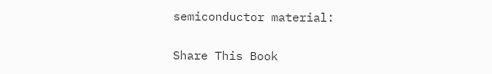semiconductor material:


Share This Book